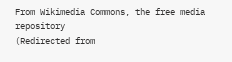From Wikimedia Commons, the free media repository
(Redirected from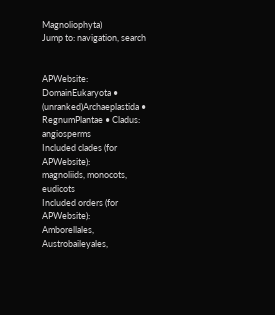Magnoliophyta)
Jump to: navigation, search


APWebsite: DomainEukaryota • (unranked)Archaeplastida • RegnumPlantae • Cladus: angiosperms
Included clades (for APWebsite):
magnoliids, monocots, eudicots
Included orders (for APWebsite):
Amborellales, Austrobaileyales,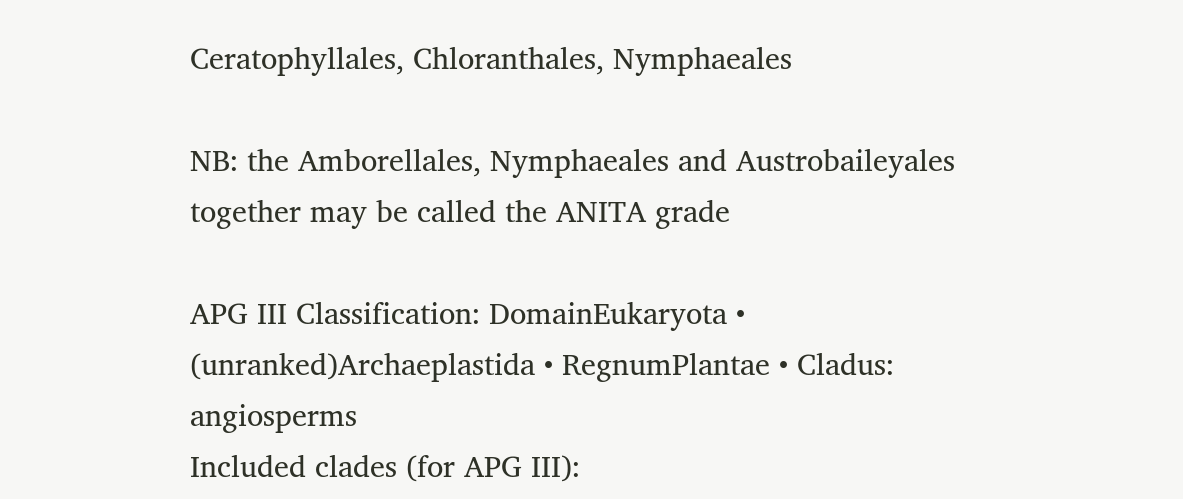Ceratophyllales, Chloranthales, Nymphaeales

NB: the Amborellales, Nymphaeales and Austrobaileyales together may be called the ANITA grade

APG III Classification: DomainEukaryota • (unranked)Archaeplastida • RegnumPlantae • Cladus: angiosperms
Included clades (for APG III):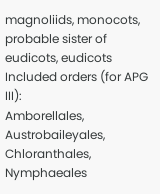magnoliids, monocots, probable sister of eudicots, eudicots
Included orders (for APG III):
Amborellales, Austrobaileyales, Chloranthales, Nymphaeales